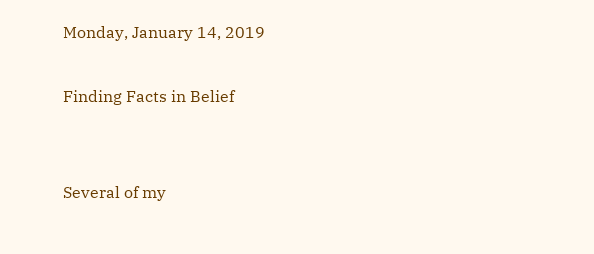Monday, January 14, 2019

Finding Facts in Belief


Several of my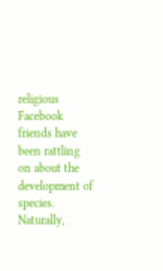religious Facebook friends have been rattling on about the development of species.  Naturally,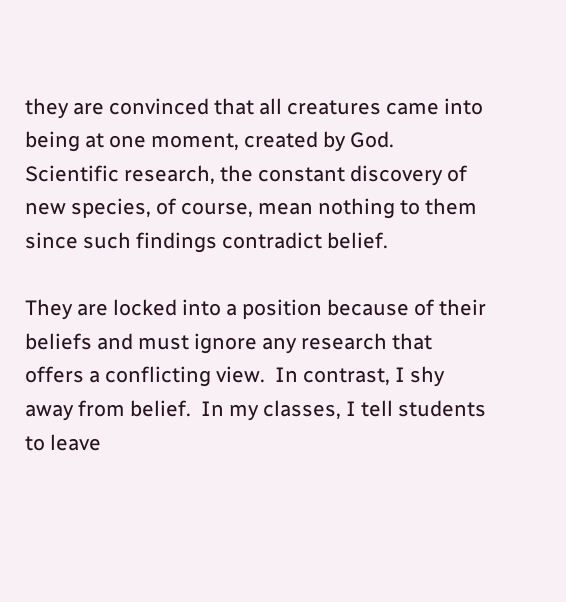they are convinced that all creatures came into being at one moment, created by God.  Scientific research, the constant discovery of new species, of course, mean nothing to them since such findings contradict belief.

They are locked into a position because of their beliefs and must ignore any research that offers a conflicting view.  In contrast, I shy away from belief.  In my classes, I tell students to leave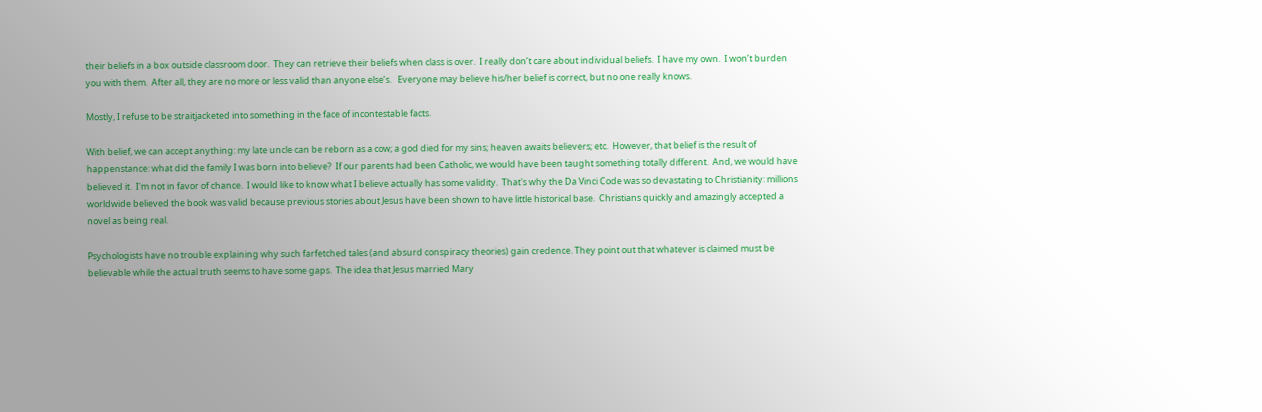their beliefs in a box outside classroom door.  They can retrieve their beliefs when class is over.  I really don’t care about individual beliefs.  I have my own.  I won’t burden you with them.  After all, they are no more or less valid than anyone else’s.   Everyone may believe his/her belief is correct, but no one really knows.

Mostly, I refuse to be straitjacketed into something in the face of incontestable facts.

With belief, we can accept anything: my late uncle can be reborn as a cow; a god died for my sins; heaven awaits believers; etc.  However, that belief is the result of happenstance: what did the family I was born into believe?  If our parents had been Catholic, we would have been taught something totally different.  And, we would have believed it.  I'm not in favor of chance.  I would like to know what I believe actually has some validity.  That's why the Da Vinci Code was so devastating to Christianity: millions worldwide believed the book was valid because previous stories about Jesus have been shown to have little historical base.  Christians quickly and amazingly accepted a novel as being real.

Psychologists have no trouble explaining why such farfetched tales (and absurd conspiracy theories) gain credence. They point out that whatever is claimed must be believable while the actual truth seems to have some gaps.  The idea that Jesus married Mary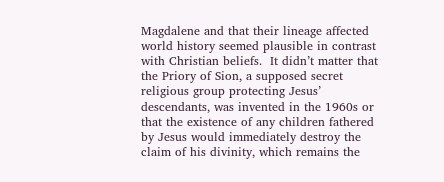Magdalene and that their lineage affected world history seemed plausible in contrast with Christian beliefs.  It didn’t matter that the Priory of Sion, a supposed secret religious group protecting Jesus’ descendants, was invented in the 1960s or that the existence of any children fathered by Jesus would immediately destroy the claim of his divinity, which remains the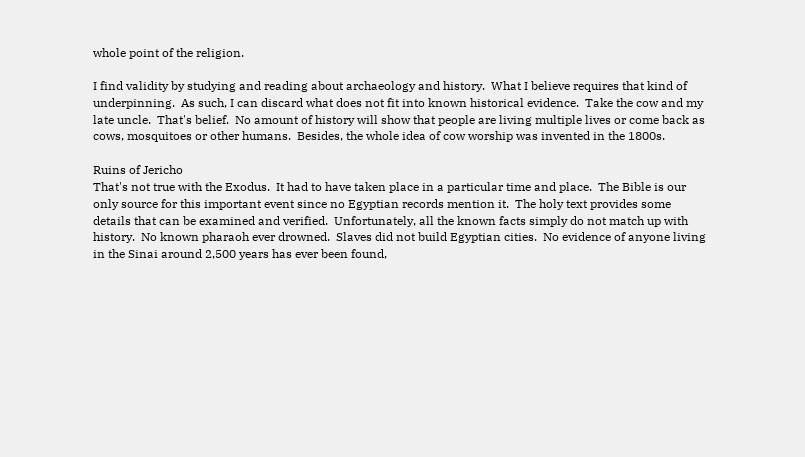whole point of the religion.

I find validity by studying and reading about archaeology and history.  What I believe requires that kind of underpinning.  As such, I can discard what does not fit into known historical evidence.  Take the cow and my late uncle.  That's belief.  No amount of history will show that people are living multiple lives or come back as cows, mosquitoes or other humans.  Besides, the whole idea of cow worship was invented in the 1800s.

Ruins of Jericho
That's not true with the Exodus.  It had to have taken place in a particular time and place.  The Bible is our only source for this important event since no Egyptian records mention it.  The holy text provides some details that can be examined and verified.  Unfortunately, all the known facts simply do not match up with history.  No known pharaoh ever drowned.  Slaves did not build Egyptian cities.  No evidence of anyone living in the Sinai around 2,500 years has ever been found,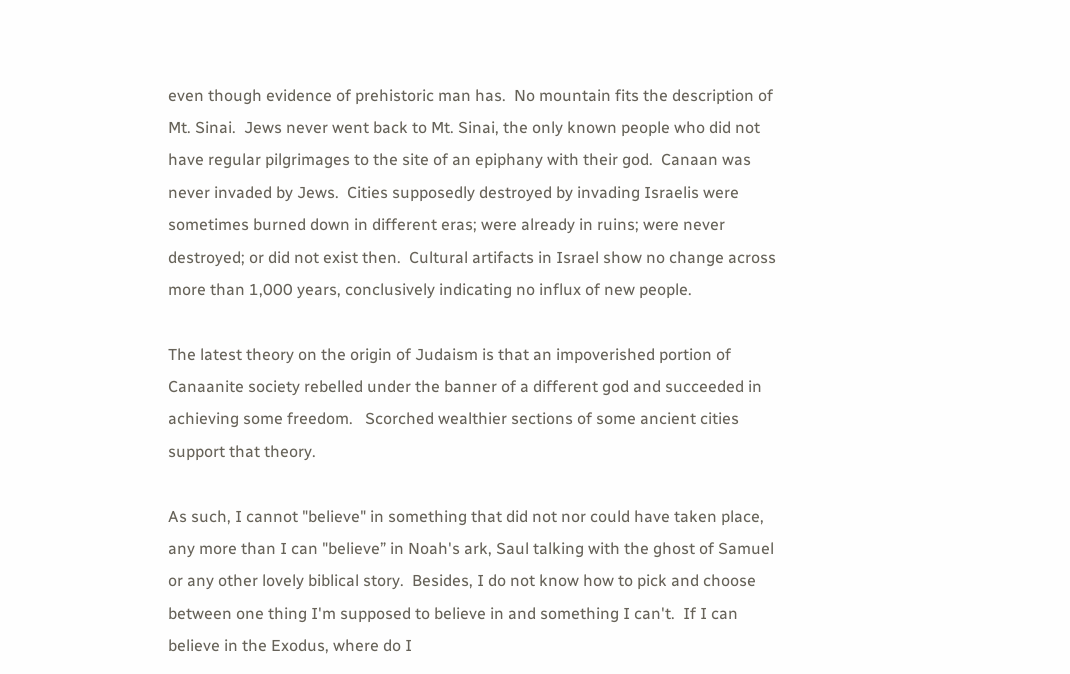even though evidence of prehistoric man has.  No mountain fits the description of Mt. Sinai.  Jews never went back to Mt. Sinai, the only known people who did not have regular pilgrimages to the site of an epiphany with their god.  Canaan was never invaded by Jews.  Cities supposedly destroyed by invading Israelis were sometimes burned down in different eras; were already in ruins; were never destroyed; or did not exist then.  Cultural artifacts in Israel show no change across more than 1,000 years, conclusively indicating no influx of new people.

The latest theory on the origin of Judaism is that an impoverished portion of Canaanite society rebelled under the banner of a different god and succeeded in achieving some freedom.   Scorched wealthier sections of some ancient cities support that theory.

As such, I cannot "believe" in something that did not nor could have taken place, any more than I can "believe” in Noah's ark, Saul talking with the ghost of Samuel or any other lovely biblical story.  Besides, I do not know how to pick and choose between one thing I'm supposed to believe in and something I can't.  If I can believe in the Exodus, where do I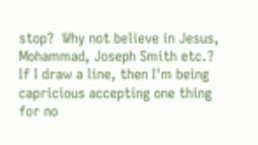stop?  Why not believe in Jesus, Mohammad, Joseph Smith etc.?  If I draw a line, then I'm being capricious accepting one thing for no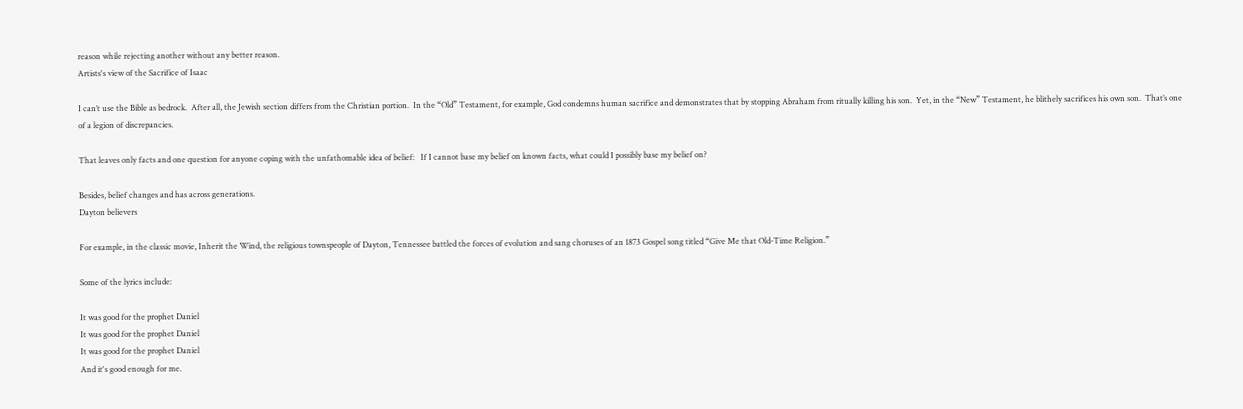reason while rejecting another without any better reason.
Artists's view of the Sacrifice of Isaac

I can’t use the Bible as bedrock.  After all, the Jewish section differs from the Christian portion.  In the “Old” Testament, for example, God condemns human sacrifice and demonstrates that by stopping Abraham from ritually killing his son.  Yet, in the “New” Testament, he blithely sacrifices his own son.  That’s one of a legion of discrepancies.

That leaves only facts and one question for anyone coping with the unfathomable idea of belief:   If I cannot base my belief on known facts, what could I possibly base my belief on?

Besides, belief changes and has across generations.
Dayton believers

For example, in the classic movie, Inherit the Wind, the religious townspeople of Dayton, Tennessee battled the forces of evolution and sang choruses of an 1873 Gospel song titled “Give Me that Old-Time Religion.”

Some of the lyrics include:

It was good for the prophet Daniel
It was good for the prophet Daniel
It was good for the prophet Daniel
And it's good enough for me.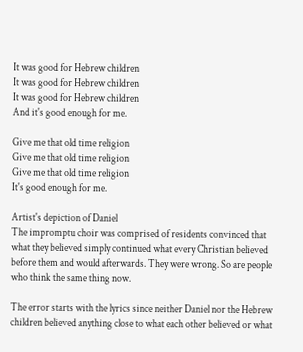It was good for Hebrew children
It was good for Hebrew children
It was good for Hebrew children
And it's good enough for me.

Give me that old time religion
Give me that old time religion
Give me that old time religion
It's good enough for me.

Artist's depiction of Daniel
The impromptu choir was comprised of residents convinced that what they believed simply continued what every Christian believed before them and would afterwards. They were wrong. So are people who think the same thing now.

The error starts with the lyrics since neither Daniel nor the Hebrew children believed anything close to what each other believed or what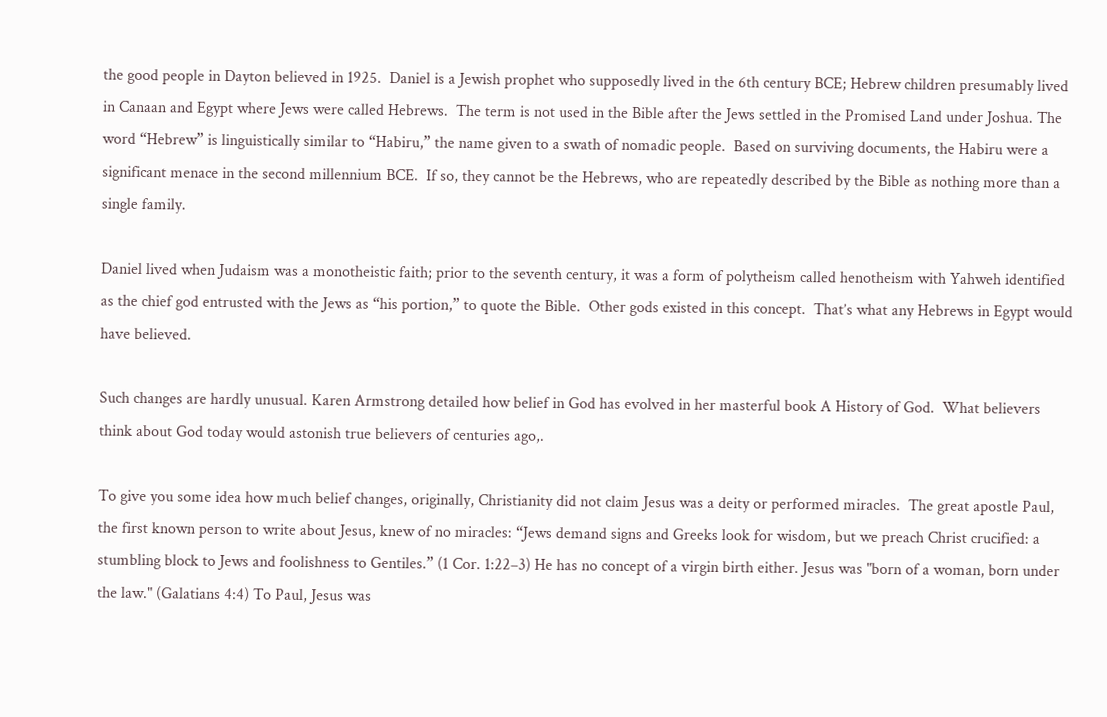the good people in Dayton believed in 1925.  Daniel is a Jewish prophet who supposedly lived in the 6th century BCE; Hebrew children presumably lived in Canaan and Egypt where Jews were called Hebrews.  The term is not used in the Bible after the Jews settled in the Promised Land under Joshua. The word “Hebrew” is linguistically similar to “Habiru,” the name given to a swath of nomadic people.  Based on surviving documents, the Habiru were a significant menace in the second millennium BCE.  If so, they cannot be the Hebrews, who are repeatedly described by the Bible as nothing more than a single family.

Daniel lived when Judaism was a monotheistic faith; prior to the seventh century, it was a form of polytheism called henotheism with Yahweh identified as the chief god entrusted with the Jews as “his portion,” to quote the Bible.  Other gods existed in this concept.  That’s what any Hebrews in Egypt would have believed.

Such changes are hardly unusual. Karen Armstrong detailed how belief in God has evolved in her masterful book A History of God.  What believers think about God today would astonish true believers of centuries ago,.

To give you some idea how much belief changes, originally, Christianity did not claim Jesus was a deity or performed miracles.  The great apostle Paul, the first known person to write about Jesus, knew of no miracles: “Jews demand signs and Greeks look for wisdom, but we preach Christ crucified: a stumbling block to Jews and foolishness to Gentiles.” (1 Cor. 1:22–3) He has no concept of a virgin birth either. Jesus was "born of a woman, born under the law." (Galatians 4:4) To Paul, Jesus was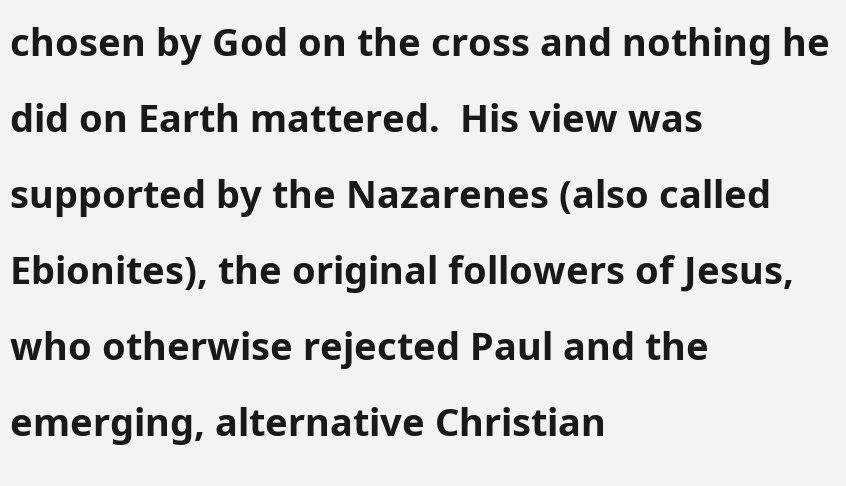chosen by God on the cross and nothing he did on Earth mattered.  His view was supported by the Nazarenes (also called Ebionites), the original followers of Jesus, who otherwise rejected Paul and the emerging, alternative Christian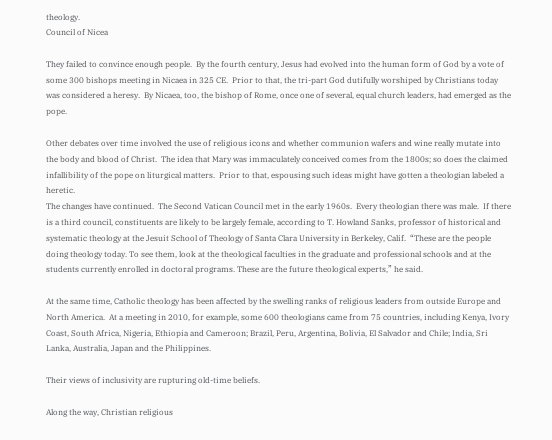theology.
Council of Nicea

They failed to convince enough people.  By the fourth century, Jesus had evolved into the human form of God by a vote of some 300 bishops meeting in Nicaea in 325 CE.  Prior to that, the tri-part God dutifully worshiped by Christians today was considered a heresy.  By Nicaea, too, the bishop of Rome, once one of several, equal church leaders, had emerged as the pope.

Other debates over time involved the use of religious icons and whether communion wafers and wine really mutate into the body and blood of Christ.  The idea that Mary was immaculately conceived comes from the 1800s; so does the claimed infallibility of the pope on liturgical matters.  Prior to that, espousing such ideas might have gotten a theologian labeled a heretic.
The changes have continued.  The Second Vatican Council met in the early 1960s.  Every theologian there was male.  If there is a third council, constituents are likely to be largely female, according to T. Howland Sanks, professor of historical and systematic theology at the Jesuit School of Theology of Santa Clara University in Berkeley, Calif.  “These are the people doing theology today. To see them, look at the theological faculties in the graduate and professional schools and at the students currently enrolled in doctoral programs. These are the future theological experts,” he said.

At the same time, Catholic theology has been affected by the swelling ranks of religious leaders from outside Europe and North America.  At a meeting in 2010, for example, some 600 theologians came from 75 countries, including Kenya, Ivory Coast, South Africa, Nigeria, Ethiopia and Cameroon; Brazil, Peru, Argentina, Bolivia, El Salvador and Chile; India, Sri Lanka, Australia, Japan and the Philippines.

Their views of inclusivity are rupturing old-time beliefs.

Along the way, Christian religious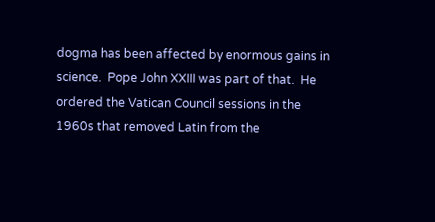dogma has been affected by enormous gains in science.  Pope John XXIII was part of that.  He ordered the Vatican Council sessions in the 1960s that removed Latin from the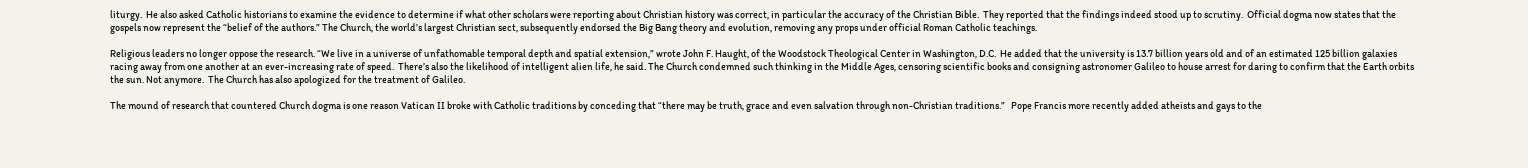liturgy.  He also asked Catholic historians to examine the evidence to determine if what other scholars were reporting about Christian history was correct, in particular the accuracy of the Christian Bible.  They reported that the findings indeed stood up to scrutiny.  Official dogma now states that the gospels now represent the “belief of the authors.” The Church, the world’s largest Christian sect, subsequently endorsed the Big Bang theory and evolution, removing any props under official Roman Catholic teachings.

Religious leaders no longer oppose the research. “We live in a universe of unfathomable temporal depth and spatial extension,” wrote John F. Haught, of the Woodstock Theological Center in Washington, D.C.  He added that the university is 13.7 billion years old and of an estimated 125 billion galaxies racing away from one another at an ever-increasing rate of speed.  There’s also the likelihood of intelligent alien life, he said. The Church condemned such thinking in the Middle Ages, censoring scientific books and consigning astronomer Galileo to house arrest for daring to confirm that the Earth orbits the sun. Not anymore.  The Church has also apologized for the treatment of Galileo.

The mound of research that countered Church dogma is one reason Vatican II broke with Catholic traditions by conceding that “there may be truth, grace and even salvation through non-Christian traditions.”   Pope Francis more recently added atheists and gays to the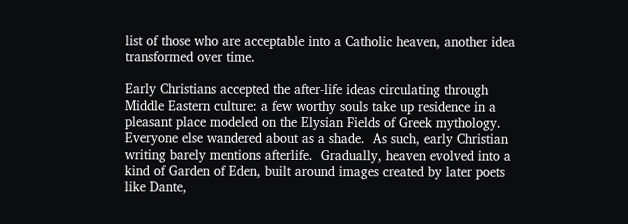list of those who are acceptable into a Catholic heaven, another idea transformed over time.

Early Christians accepted the after-life ideas circulating through Middle Eastern culture: a few worthy souls take up residence in a pleasant place modeled on the Elysian Fields of Greek mythology.  Everyone else wandered about as a shade.  As such, early Christian writing barely mentions afterlife.  Gradually, heaven evolved into a kind of Garden of Eden, built around images created by later poets like Dante,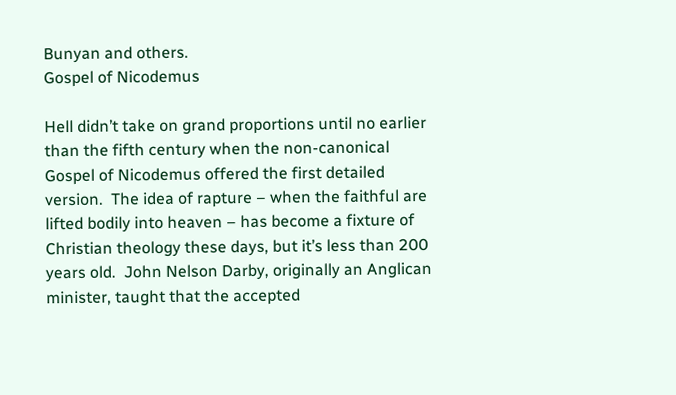Bunyan and others.
Gospel of Nicodemus

Hell didn’t take on grand proportions until no earlier than the fifth century when the non-canonical Gospel of Nicodemus offered the first detailed version.  The idea of rapture – when the faithful are lifted bodily into heaven – has become a fixture of Christian theology these days, but it’s less than 200 years old.  John Nelson Darby, originally an Anglican minister, taught that the accepted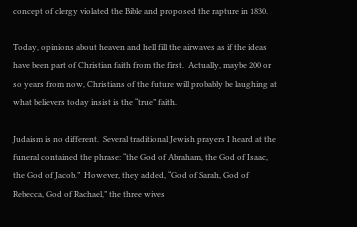concept of clergy violated the Bible and proposed the rapture in 1830.

Today, opinions about heaven and hell fill the airwaves as if the ideas have been part of Christian faith from the first.  Actually, maybe 200 or so years from now, Christians of the future will probably be laughing at what believers today insist is the “true” faith.

Judaism is no different.  Several traditional Jewish prayers I heard at the funeral contained the phrase: “the God of Abraham, the God of Isaac, the God of Jacob.”  However, they added, “God of Sarah, God of Rebecca, God of Rachael,” the three wives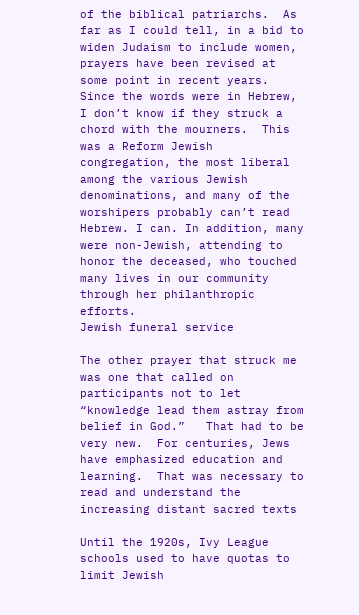of the biblical patriarchs.  As far as I could tell, in a bid to widen Judaism to include women, prayers have been revised at some point in recent years.  Since the words were in Hebrew, I don’t know if they struck a chord with the mourners.  This was a Reform Jewish congregation, the most liberal among the various Jewish denominations, and many of the worshipers probably can’t read Hebrew. I can. In addition, many were non-Jewish, attending to honor the deceased, who touched many lives in our community through her philanthropic efforts.
Jewish funeral service

The other prayer that struck me was one that called on participants not to let “knowledge lead them astray from belief in God.”   That had to be very new.  For centuries, Jews have emphasized education and learning.  That was necessary to read and understand the increasing distant sacred texts

Until the 1920s, Ivy League schools used to have quotas to limit Jewish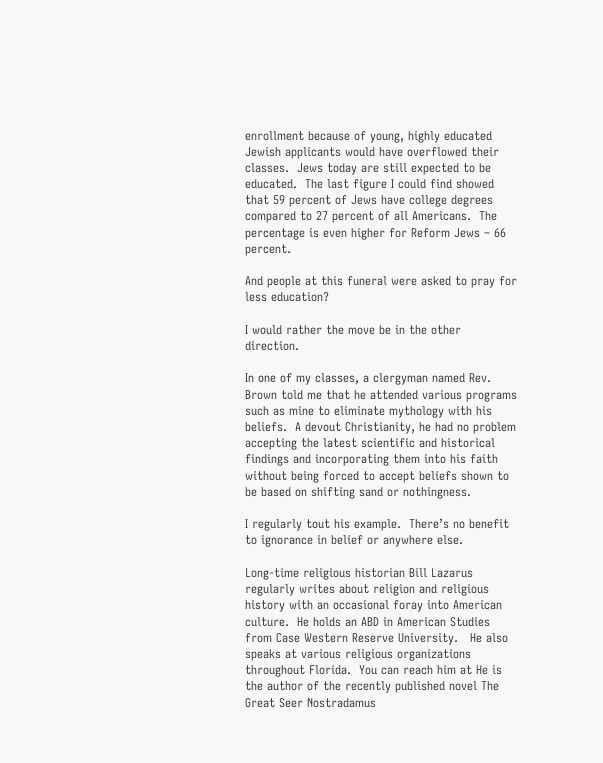enrollment because of young, highly educated Jewish applicants would have overflowed their classes.  Jews today are still expected to be educated.  The last figure I could find showed that 59 percent of Jews have college degrees compared to 27 percent of all Americans.  The percentage is even higher for Reform Jews – 66 percent.

And people at this funeral were asked to pray for less education?

I would rather the move be in the other direction.

In one of my classes, a clergyman named Rev. Brown told me that he attended various programs such as mine to eliminate mythology with his beliefs.  A devout Christianity, he had no problem accepting the latest scientific and historical findings and incorporating them into his faith without being forced to accept beliefs shown to be based on shifting sand or nothingness.

I regularly tout his example.  There’s no benefit to ignorance in belief or anywhere else.

Long-time religious historian Bill Lazarus regularly writes about religion and religious history with an occasional foray into American culture.  He holds an ABD in American Studies from Case Western Reserve University.   He also speaks at various religious organizations throughout Florida.  You can reach him at He is the author of the recently published novel The Great Seer Nostradamus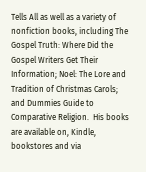Tells All as well as a variety of nonfiction books, including The Gospel Truth: Where Did the Gospel Writers Get Their Information; Noel: The Lore and Tradition of Christmas Carols; and Dummies Guide to Comparative Religion.  His books are available on, Kindle, bookstores and via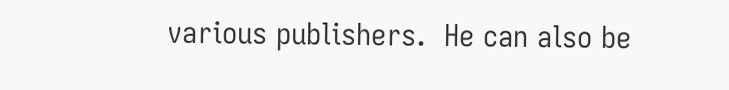various publishers.  He can also be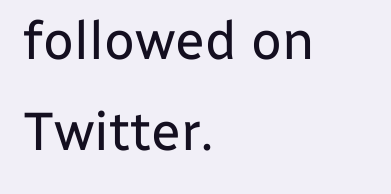followed on Twitter.